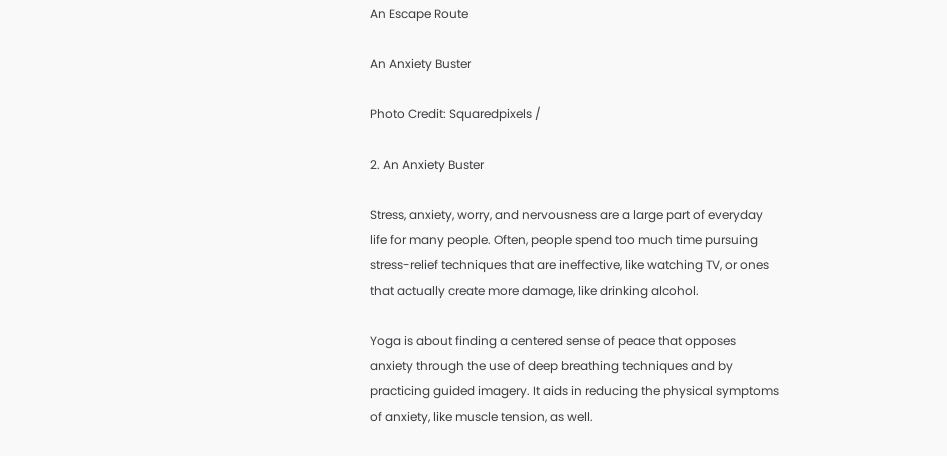An Escape Route

An Anxiety Buster

Photo Credit: Squaredpixels /

2. An Anxiety Buster

Stress, anxiety, worry, and nervousness are a large part of everyday life for many people. Often, people spend too much time pursuing stress-relief techniques that are ineffective, like watching TV, or ones that actually create more damage, like drinking alcohol.

Yoga is about finding a centered sense of peace that opposes anxiety through the use of deep breathing techniques and by practicing guided imagery. It aids in reducing the physical symptoms of anxiety, like muscle tension, as well.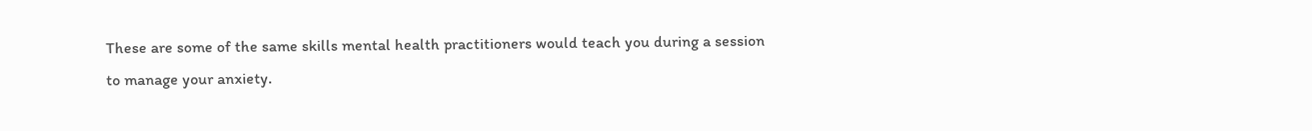These are some of the same skills mental health practitioners would teach you during a session to manage your anxiety.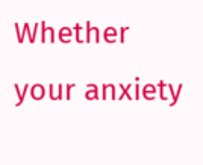Whether your anxiety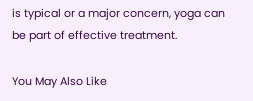is typical or a major concern, yoga can be part of effective treatment.

You May Also Like